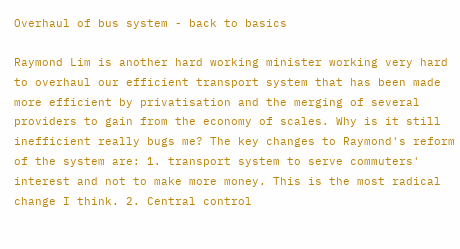Overhaul of bus system - back to basics

Raymond Lim is another hard working minister working very hard to overhaul our efficient transport system that has been made more efficient by privatisation and the merging of several providers to gain from the economy of scales. Why is it still inefficient really bugs me? The key changes to Raymond's reform of the system are: 1. transport system to serve commuters' interest and not to make more money. This is the most radical change I think. 2. Central control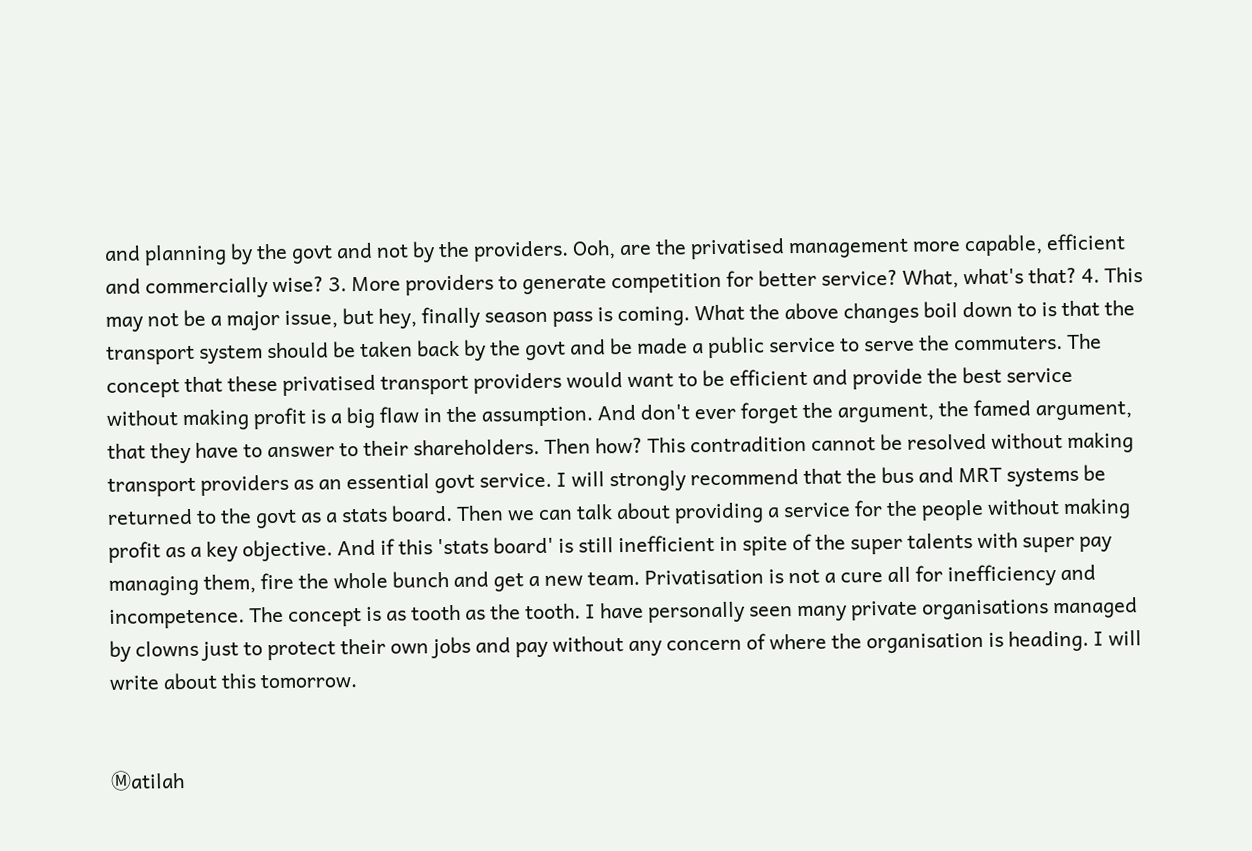and planning by the govt and not by the providers. Ooh, are the privatised management more capable, efficient and commercially wise? 3. More providers to generate competition for better service? What, what's that? 4. This may not be a major issue, but hey, finally season pass is coming. What the above changes boil down to is that the transport system should be taken back by the govt and be made a public service to serve the commuters. The concept that these privatised transport providers would want to be efficient and provide the best service without making profit is a big flaw in the assumption. And don't ever forget the argument, the famed argument, that they have to answer to their shareholders. Then how? This contradition cannot be resolved without making transport providers as an essential govt service. I will strongly recommend that the bus and MRT systems be returned to the govt as a stats board. Then we can talk about providing a service for the people without making profit as a key objective. And if this 'stats board' is still inefficient in spite of the super talents with super pay managing them, fire the whole bunch and get a new team. Privatisation is not a cure all for inefficiency and incompetence. The concept is as tooth as the tooth. I have personally seen many private organisations managed by clowns just to protect their own jobs and pay without any concern of where the organisation is heading. I will write about this tomorrow.


Ⓜatilah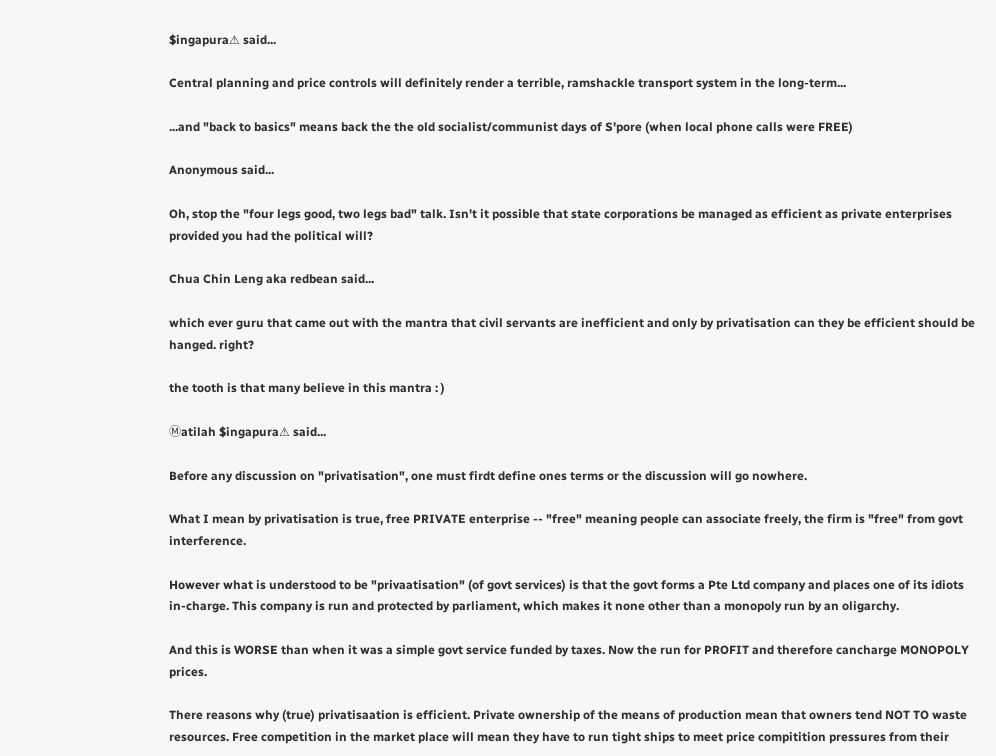$ingapura⚠ said...

Central planning and price controls will definitely render a terrible, ramshackle transport system in the long-term...

...and "back to basics" means back the the old socialist/communist days of S'pore (when local phone calls were FREE)

Anonymous said...

Oh, stop the "four legs good, two legs bad" talk. Isn't it possible that state corporations be managed as efficient as private enterprises provided you had the political will?

Chua Chin Leng aka redbean said...

which ever guru that came out with the mantra that civil servants are inefficient and only by privatisation can they be efficient should be hanged. right?

the tooth is that many believe in this mantra : )

Ⓜatilah $ingapura⚠ said...

Before any discussion on "privatisation", one must firdt define ones terms or the discussion will go nowhere.

What I mean by privatisation is true, free PRIVATE enterprise -- "free" meaning people can associate freely, the firm is "free" from govt interference.

However what is understood to be "privaatisation" (of govt services) is that the govt forms a Pte Ltd company and places one of its idiots in-charge. This company is run and protected by parliament, which makes it none other than a monopoly run by an oligarchy.

And this is WORSE than when it was a simple govt service funded by taxes. Now the run for PROFIT and therefore cancharge MONOPOLY prices.

There reasons why (true) privatisaation is efficient. Private ownership of the means of production mean that owners tend NOT TO waste resources. Free competition in the market place will mean they have to run tight ships to meet price compitition pressures from their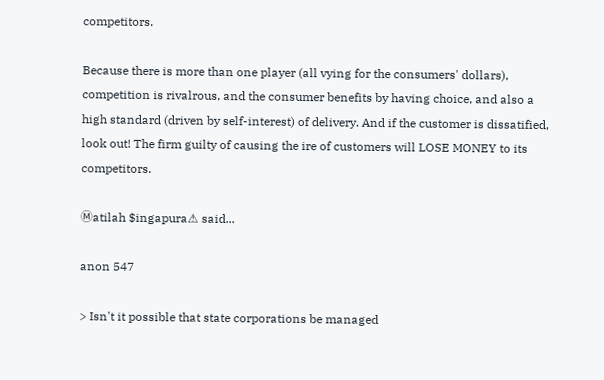competitors.

Because there is more than one player (all vying for the consumers' dollars), competition is rivalrous, and the consumer benefits by having choice, and also a high standard (driven by self-interest) of delivery. And if the customer is dissatified, look out! The firm guilty of causing the ire of customers will LOSE MONEY to its competitors.

Ⓜatilah $ingapura⚠ said...

anon 547

> Isn't it possible that state corporations be managed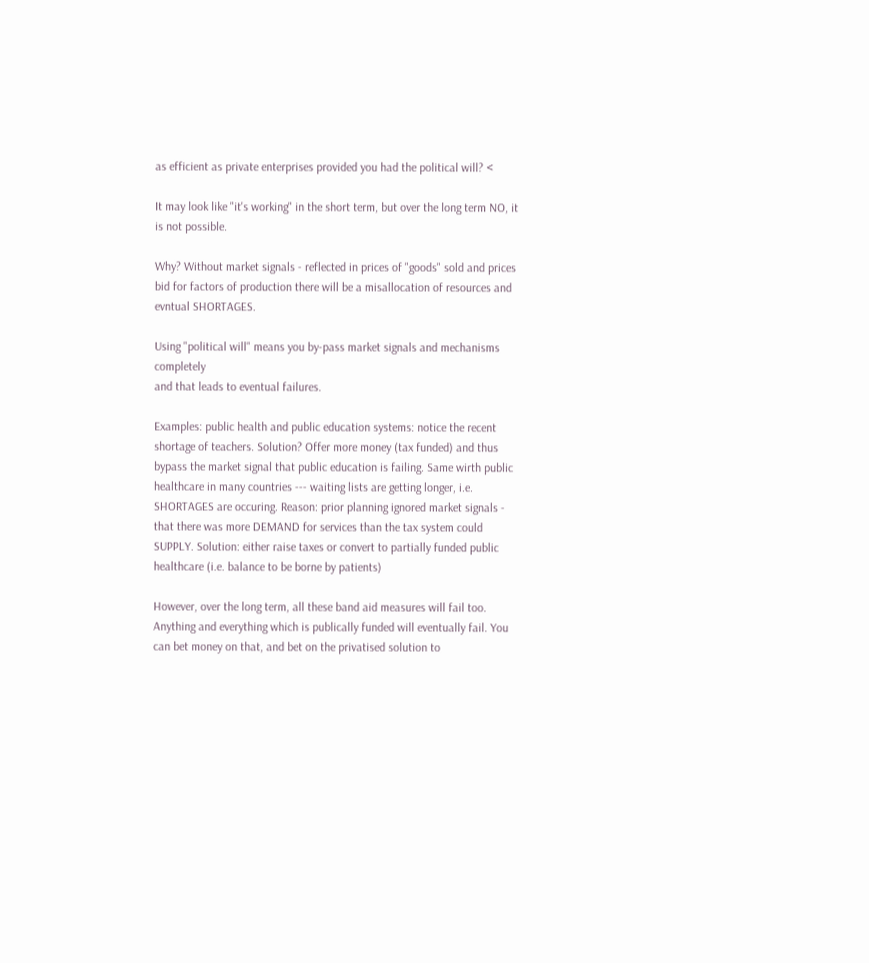as efficient as private enterprises provided you had the political will? <

It may look like "it's working" in the short term, but over the long term NO, it is not possible.

Why? Without market signals - reflected in prices of "goods" sold and prices bid for factors of production there will be a misallocation of resources and evntual SHORTAGES.

Using "political will" means you by-pass market signals and mechanisms completely
and that leads to eventual failures.

Examples: public health and public education systems: notice the recent shortage of teachers. Solution? Offer more money (tax funded) and thus bypass the market signal that public education is failing. Same wirth public healthcare in many countries --- waiting lists are getting longer, i.e. SHORTAGES are occuring. Reason: prior planning ignored market signals - that there was more DEMAND for services than the tax system could SUPPLY. Solution: either raise taxes or convert to partially funded public healthcare (i.e. balance to be borne by patients)

However, over the long term, all these band aid measures will fail too. Anything and everything which is publically funded will eventually fail. You can bet money on that, and bet on the privatised solution to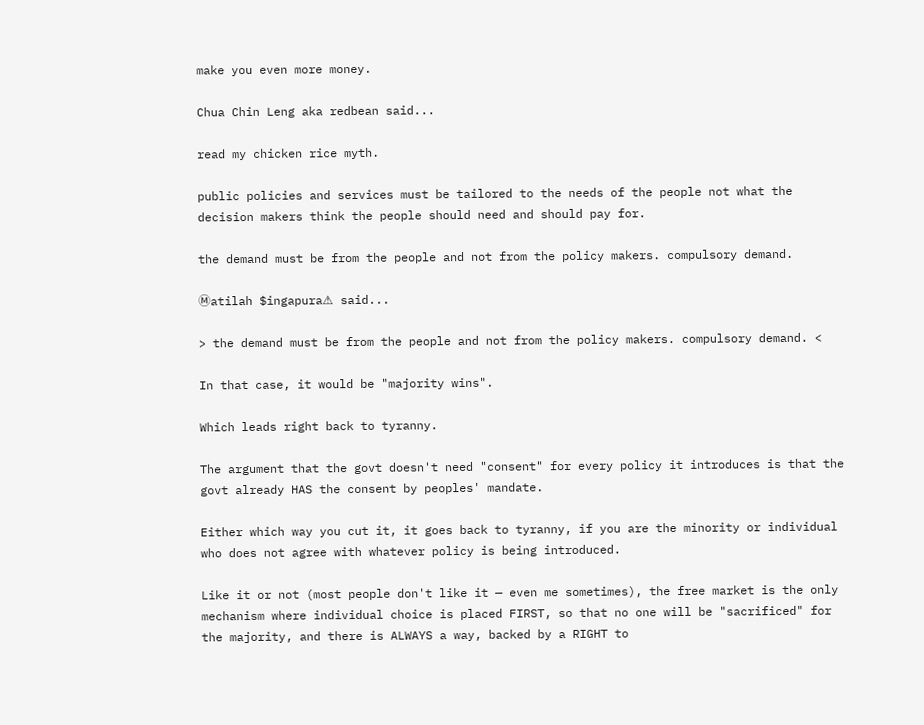make you even more money.

Chua Chin Leng aka redbean said...

read my chicken rice myth.

public policies and services must be tailored to the needs of the people not what the decision makers think the people should need and should pay for.

the demand must be from the people and not from the policy makers. compulsory demand.

Ⓜatilah $ingapura⚠ said...

> the demand must be from the people and not from the policy makers. compulsory demand. <

In that case, it would be "majority wins".

Which leads right back to tyranny.

The argument that the govt doesn't need "consent" for every policy it introduces is that the govt already HAS the consent by peoples' mandate.

Either which way you cut it, it goes back to tyranny, if you are the minority or individual who does not agree with whatever policy is being introduced.

Like it or not (most people don't like it — even me sometimes), the free market is the only mechanism where individual choice is placed FIRST, so that no one will be "sacrificed" for the majority, and there is ALWAYS a way, backed by a RIGHT to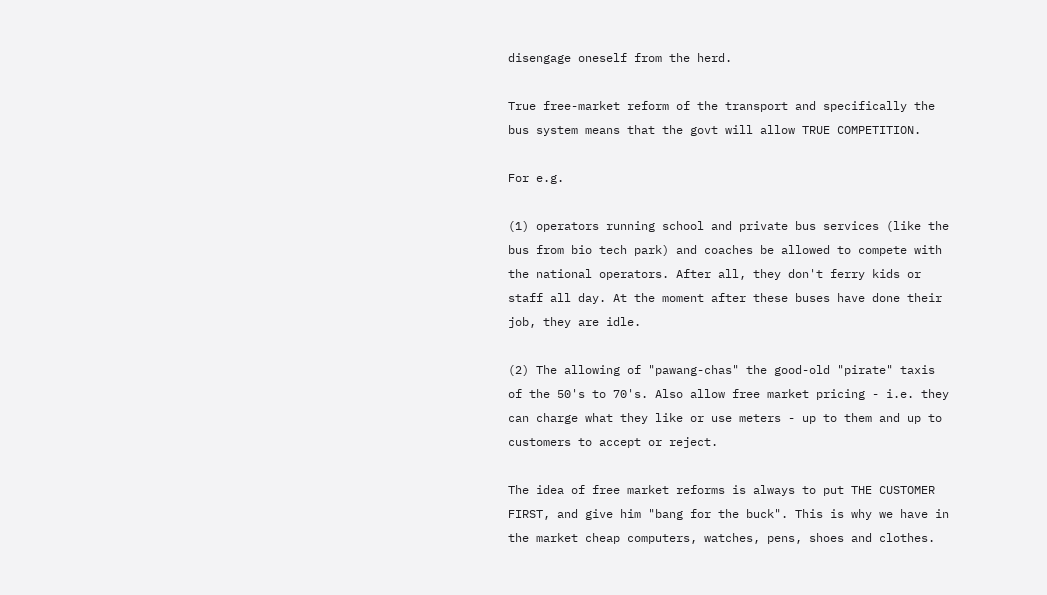disengage oneself from the herd.

True free-market reform of the transport and specifically the bus system means that the govt will allow TRUE COMPETITION.

For e.g.

(1) operators running school and private bus services (like the bus from bio tech park) and coaches be allowed to compete with the national operators. After all, they don't ferry kids or staff all day. At the moment after these buses have done their job, they are idle.

(2) The allowing of "pawang-chas" the good-old "pirate" taxis of the 50's to 70's. Also allow free market pricing - i.e. they can charge what they like or use meters - up to them and up to customers to accept or reject.

The idea of free market reforms is always to put THE CUSTOMER FIRST, and give him "bang for the buck". This is why we have in the market cheap computers, watches, pens, shoes and clothes.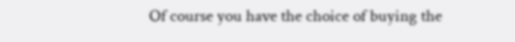Of course you have the choice of buying the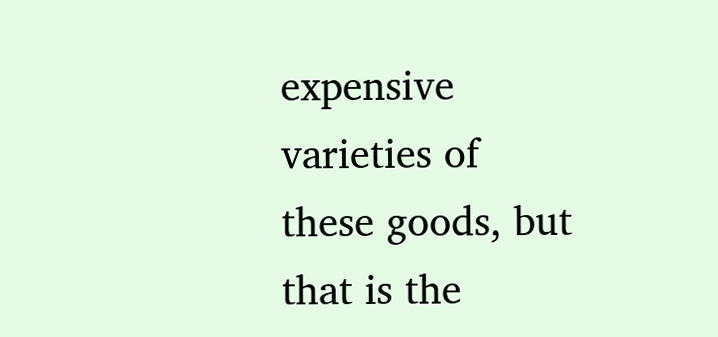expensive varieties of these goods, but that is the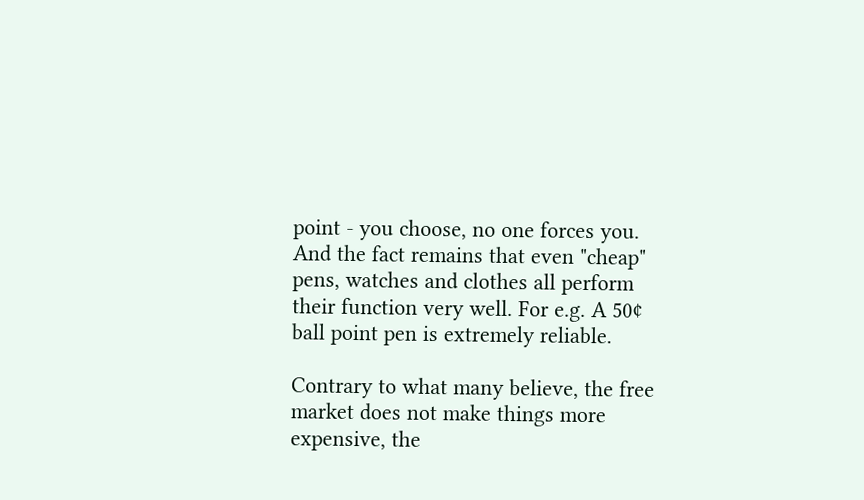point - you choose, no one forces you. And the fact remains that even "cheap" pens, watches and clothes all perform their function very well. For e.g. A 50¢ ball point pen is extremely reliable.

Contrary to what many believe, the free market does not make things more expensive, the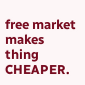free market makes thing CHEAPER.